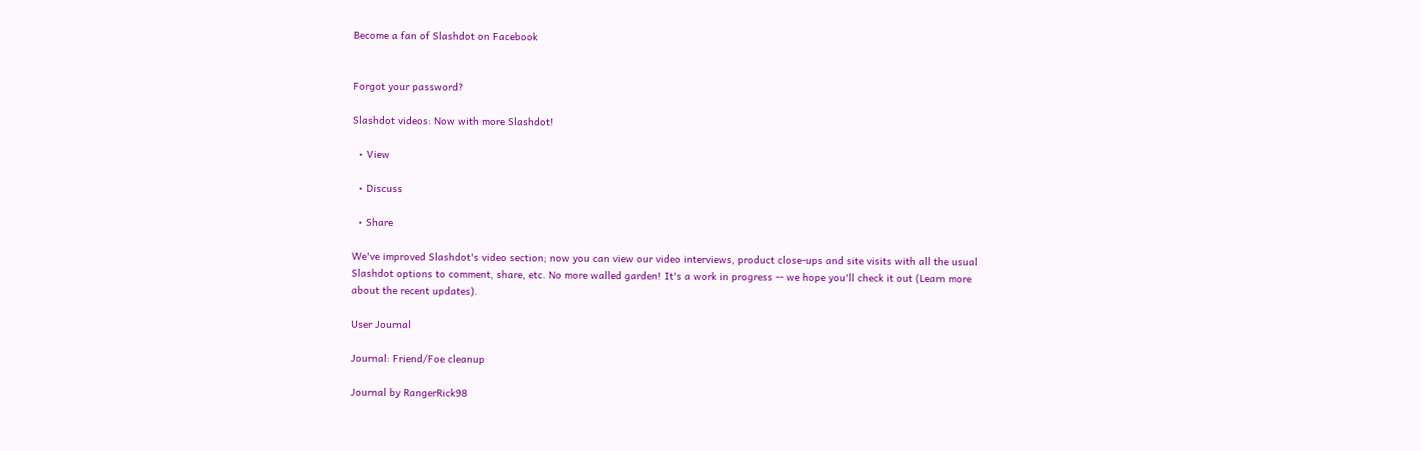Become a fan of Slashdot on Facebook


Forgot your password?

Slashdot videos: Now with more Slashdot!

  • View

  • Discuss

  • Share

We've improved Slashdot's video section; now you can view our video interviews, product close-ups and site visits with all the usual Slashdot options to comment, share, etc. No more walled garden! It's a work in progress -- we hope you'll check it out (Learn more about the recent updates).

User Journal

Journal: Friend/Foe cleanup

Journal by RangerRick98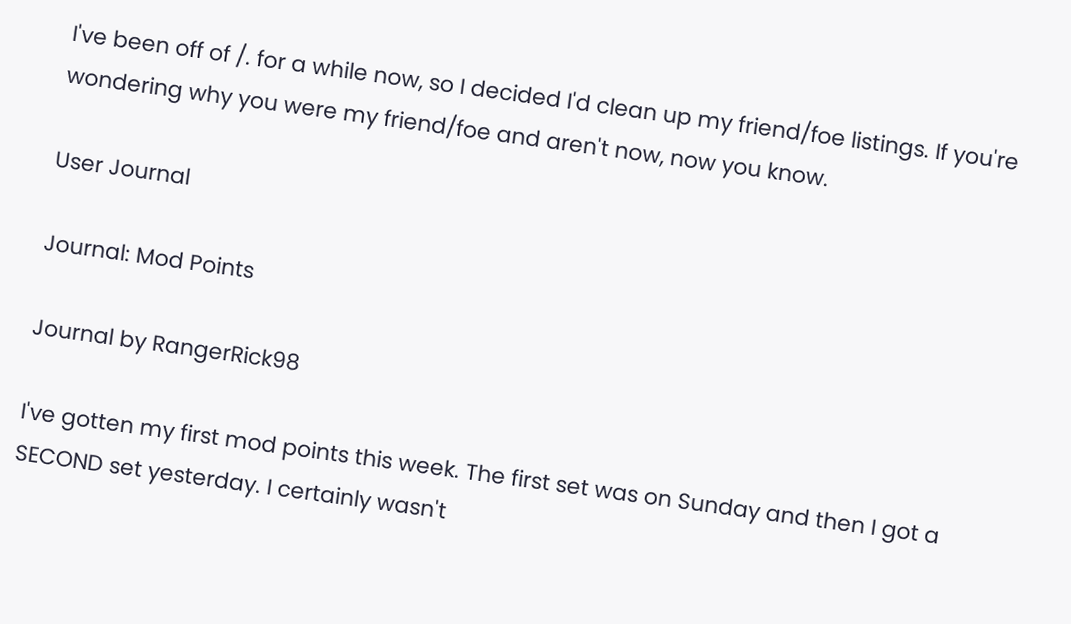I've been off of /. for a while now, so I decided I'd clean up my friend/foe listings. If you're wondering why you were my friend/foe and aren't now, now you know.

User Journal

Journal: Mod Points

Journal by RangerRick98

I've gotten my first mod points this week. The first set was on Sunday and then I got a SECOND set yesterday. I certainly wasn't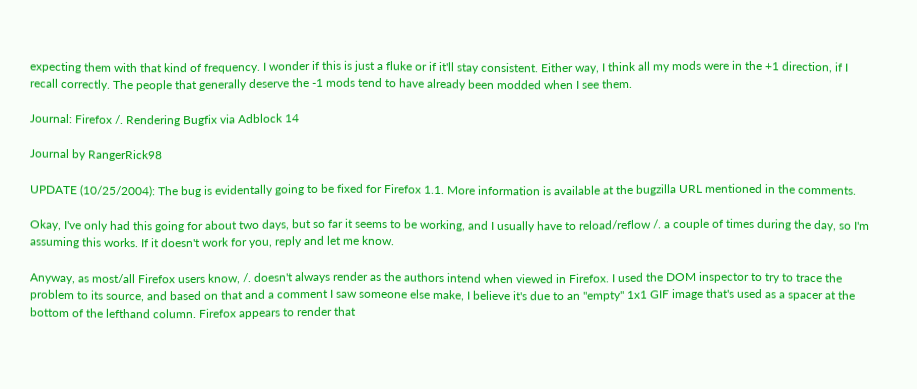expecting them with that kind of frequency. I wonder if this is just a fluke or if it'll stay consistent. Either way, I think all my mods were in the +1 direction, if I recall correctly. The people that generally deserve the -1 mods tend to have already been modded when I see them.

Journal: Firefox /. Rendering Bugfix via Adblock 14

Journal by RangerRick98

UPDATE (10/25/2004): The bug is evidentally going to be fixed for Firefox 1.1. More information is available at the bugzilla URL mentioned in the comments.

Okay, I've only had this going for about two days, but so far it seems to be working, and I usually have to reload/reflow /. a couple of times during the day, so I'm assuming this works. If it doesn't work for you, reply and let me know.

Anyway, as most/all Firefox users know, /. doesn't always render as the authors intend when viewed in Firefox. I used the DOM inspector to try to trace the problem to its source, and based on that and a comment I saw someone else make, I believe it's due to an "empty" 1x1 GIF image that's used as a spacer at the bottom of the lefthand column. Firefox appears to render that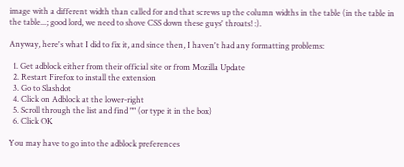image with a different width than called for and that screws up the column widths in the table (in the table in the table...; good lord, we need to shove CSS down these guys' throats! :).

Anyway, here's what I did to fix it, and since then, I haven't had any formatting problems:

  1. Get adblock either from their official site or from Mozilla Update
  2. Restart Firefox to install the extension
  3. Go to Slashdot
  4. Click on Adblock at the lower-right
  5. Scroll through the list and find "" (or type it in the box)
  6. Click OK

You may have to go into the adblock preferences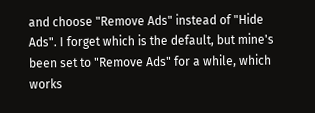and choose "Remove Ads" instead of "Hide Ads". I forget which is the default, but mine's been set to "Remove Ads" for a while, which works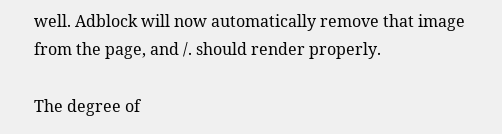well. Adblock will now automatically remove that image from the page, and /. should render properly.

The degree of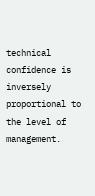technical confidence is inversely proportional to the level of management.